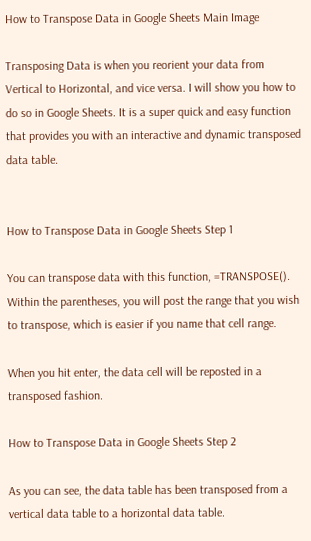How to Transpose Data in Google Sheets Main Image

Transposing Data is when you reorient your data from Vertical to Horizontal, and vice versa. I will show you how to do so in Google Sheets. It is a super quick and easy function that provides you with an interactive and dynamic transposed data table.


How to Transpose Data in Google Sheets Step 1

You can transpose data with this function, =TRANSPOSE(). Within the parentheses, you will post the range that you wish to transpose, which is easier if you name that cell range.

When you hit enter, the data cell will be reposted in a transposed fashion.

How to Transpose Data in Google Sheets Step 2

As you can see, the data table has been transposed from a vertical data table to a horizontal data table.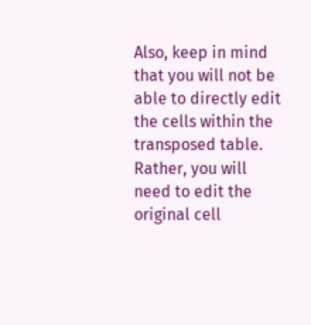Also, keep in mind that you will not be able to directly edit the cells within the transposed table. Rather, you will need to edit the original cell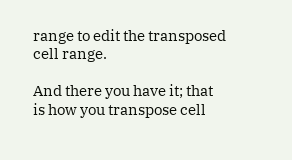range to edit the transposed cell range.

And there you have it; that is how you transpose cell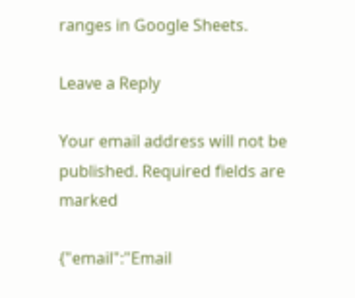ranges in Google Sheets.

Leave a Reply

Your email address will not be published. Required fields are marked

{"email":"Email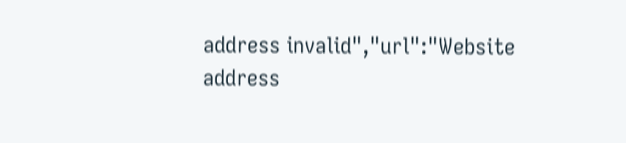address invalid","url":"Website address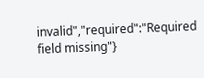invalid","required":"Required field missing"}